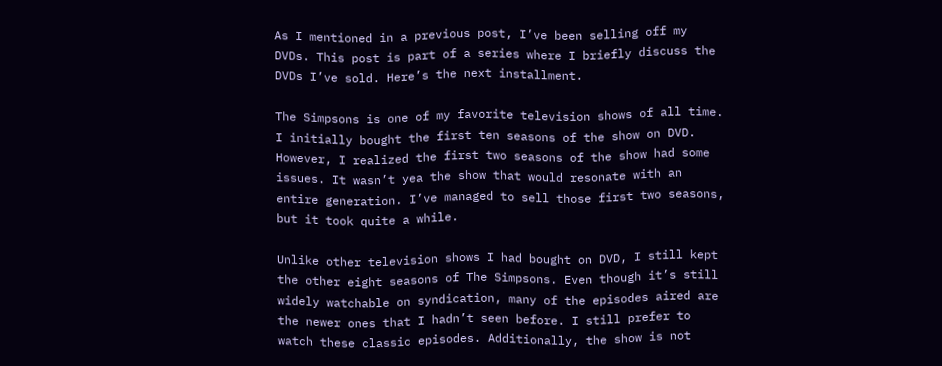As I mentioned in a previous post, I’ve been selling off my DVDs. This post is part of a series where I briefly discuss the DVDs I’ve sold. Here’s the next installment.

The Simpsons is one of my favorite television shows of all time. I initially bought the first ten seasons of the show on DVD. However, I realized the first two seasons of the show had some issues. It wasn’t yea the show that would resonate with an entire generation. I’ve managed to sell those first two seasons, but it took quite a while.

Unlike other television shows I had bought on DVD, I still kept the other eight seasons of The Simpsons. Even though it’s still widely watchable on syndication, many of the episodes aired are the newer ones that I hadn’t seen before. I still prefer to watch these classic episodes. Additionally, the show is not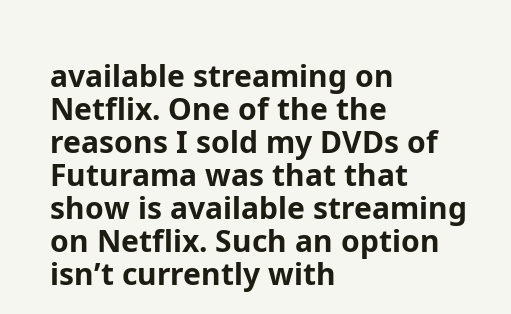available streaming on Netflix. One of the the reasons I sold my DVDs of Futurama was that that show is available streaming on Netflix. Such an option isn’t currently with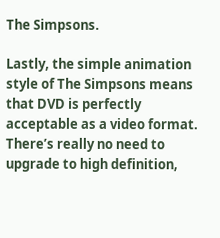The Simpsons.

Lastly, the simple animation style of The Simpsons means that DVD is perfectly acceptable as a video format. There’s really no need to upgrade to high definition,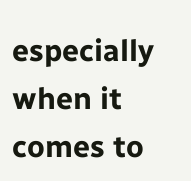especially when it comes to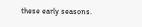these early seasons.